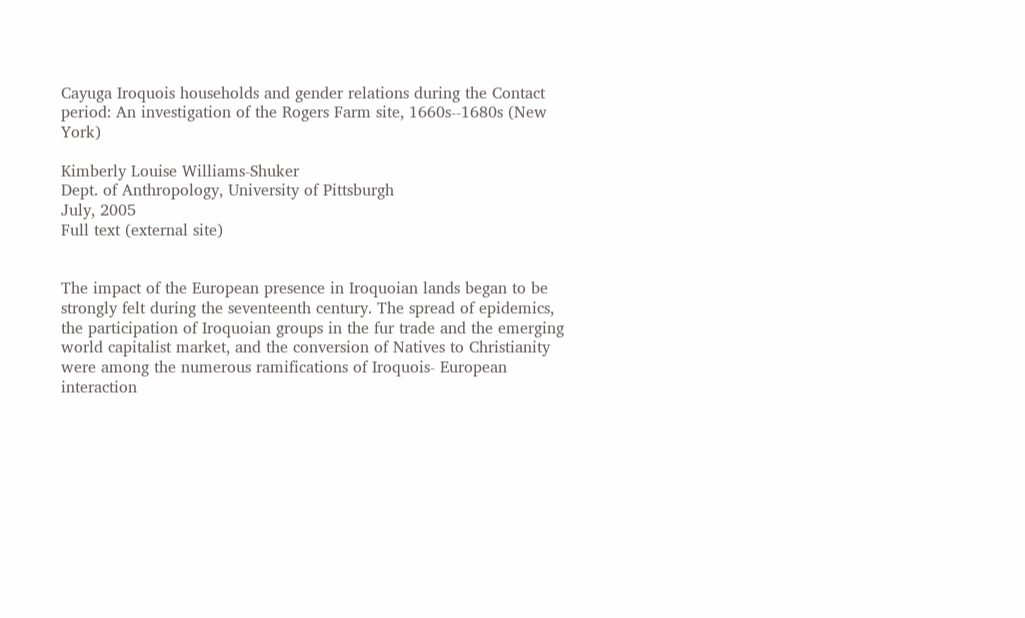Cayuga Iroquois households and gender relations during the Contact period: An investigation of the Rogers Farm site, 1660s--1680s (New York)

Kimberly Louise Williams-Shuker
Dept. of Anthropology, University of Pittsburgh
July, 2005
Full text (external site)


The impact of the European presence in Iroquoian lands began to be strongly felt during the seventeenth century. The spread of epidemics, the participation of Iroquoian groups in the fur trade and the emerging world capitalist market, and the conversion of Natives to Christianity were among the numerous ramifications of Iroquois- European interaction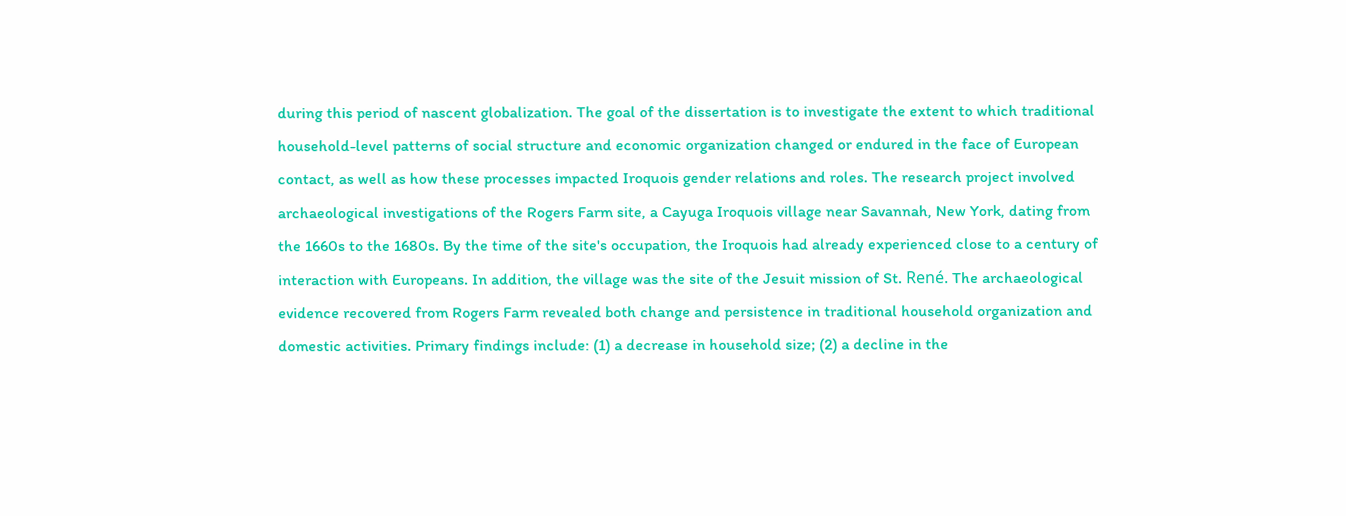during this period of nascent globalization. The goal of the dissertation is to investigate the extent to which traditional household-level patterns of social structure and economic organization changed or endured in the face of European contact, as well as how these processes impacted Iroquois gender relations and roles. The research project involved archaeological investigations of the Rogers Farm site, a Cayuga Iroquois village near Savannah, New York, dating from the 1660s to the 1680s. By the time of the site's occupation, the Iroquois had already experienced close to a century of interaction with Europeans. In addition, the village was the site of the Jesuit mission of St. René. The archaeological evidence recovered from Rogers Farm revealed both change and persistence in traditional household organization and domestic activities. Primary findings include: (1) a decrease in household size; (2) a decline in the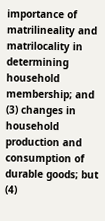importance of matrilineality and matrilocality in determining household membership; and (3) changes in household production and consumption of durable goods; but (4)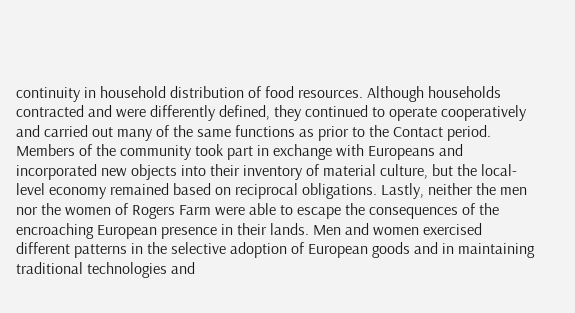continuity in household distribution of food resources. Although households contracted and were differently defined, they continued to operate cooperatively and carried out many of the same functions as prior to the Contact period. Members of the community took part in exchange with Europeans and incorporated new objects into their inventory of material culture, but the local-level economy remained based on reciprocal obligations. Lastly, neither the men nor the women of Rogers Farm were able to escape the consequences of the encroaching European presence in their lands. Men and women exercised different patterns in the selective adoption of European goods and in maintaining traditional technologies and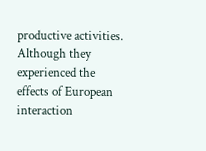productive activities. Although they experienced the effects of European interaction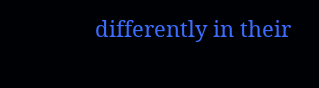differently in their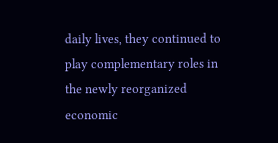daily lives, they continued to play complementary roles in the newly reorganized economic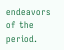endeavors of the period.